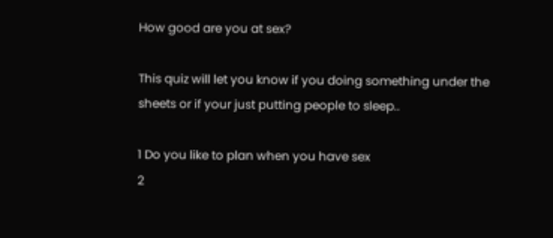How good are you at sex?

This quiz will let you know if you doing something under the sheets or if your just putting people to sleep..

1 Do you like to plan when you have sex
2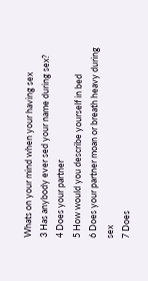Whats on your mind when your having sex
3 Has anybody ever sed your name during sex?
4 Does your partner
5 How would you describe yourself in bed
6 Does your partner moan or breath heavy during sex
7 Does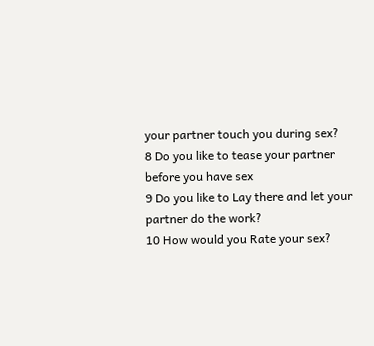your partner touch you during sex?
8 Do you like to tease your partner before you have sex
9 Do you like to Lay there and let your partner do the work?
10 How would you Rate your sex?